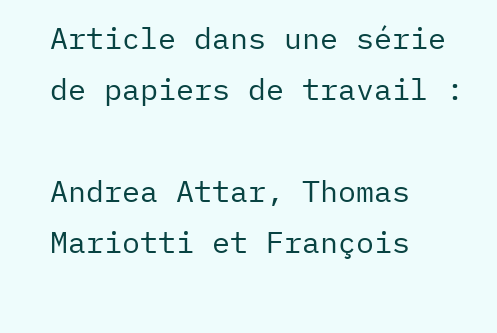Article dans une série de papiers de travail :

Andrea Attar, Thomas Mariotti et François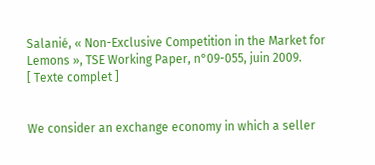Salanié, « Non-Exclusive Competition in the Market for Lemons », TSE Working Paper, n°09-055, juin 2009.
[ Texte complet ]


We consider an exchange economy in which a seller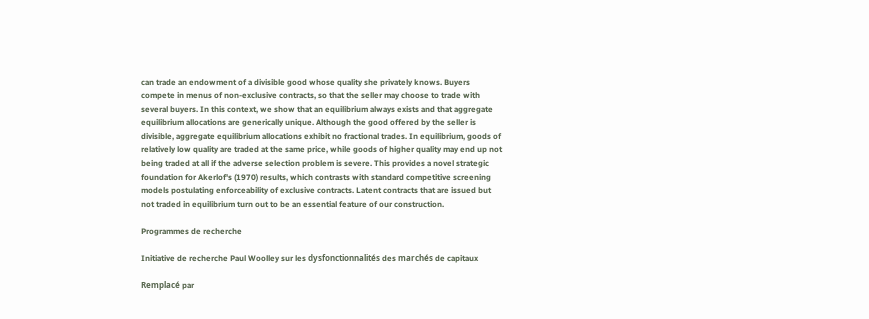can trade an endowment of a divisible good whose quality she privately knows. Buyers compete in menus of non-exclusive contracts, so that the seller may choose to trade with several buyers. In this context, we show that an equilibrium always exists and that aggregate equilibrium allocations are generically unique. Although the good offered by the seller is divisible, aggregate equilibrium allocations exhibit no fractional trades. In equilibrium, goods of relatively low quality are traded at the same price, while goods of higher quality may end up not being traded at all if the adverse selection problem is severe. This provides a novel strategic foundation for Akerlof's (1970) results, which contrasts with standard competitive screening models postulating enforceability of exclusive contracts. Latent contracts that are issued but not traded in equilibrium turn out to be an essential feature of our construction.

Programmes de recherche

Initiative de recherche Paul Woolley sur les dysfonctionnalités des marchés de capitaux

Remplacé par